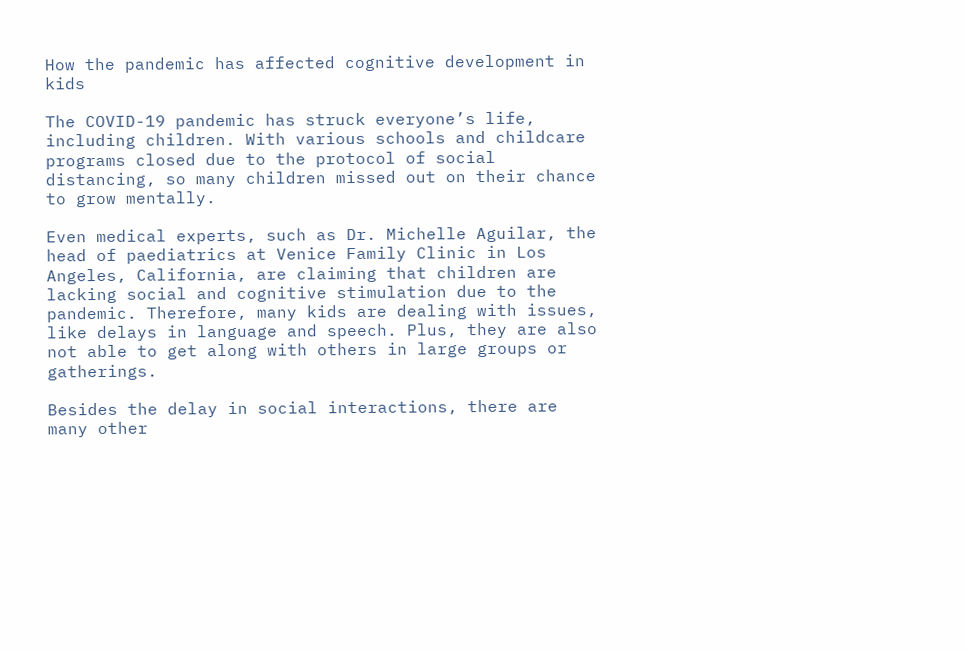How the pandemic has affected cognitive development in kids

The COVID-19 pandemic has struck everyone’s life, including children. With various schools and childcare programs closed due to the protocol of social distancing, so many children missed out on their chance to grow mentally.

Even medical experts, such as Dr. Michelle Aguilar, the head of paediatrics at Venice Family Clinic in Los Angeles, California, are claiming that children are lacking social and cognitive stimulation due to the pandemic. Therefore, many kids are dealing with issues, like delays in language and speech. Plus, they are also not able to get along with others in large groups or gatherings.

Besides the delay in social interactions, there are many other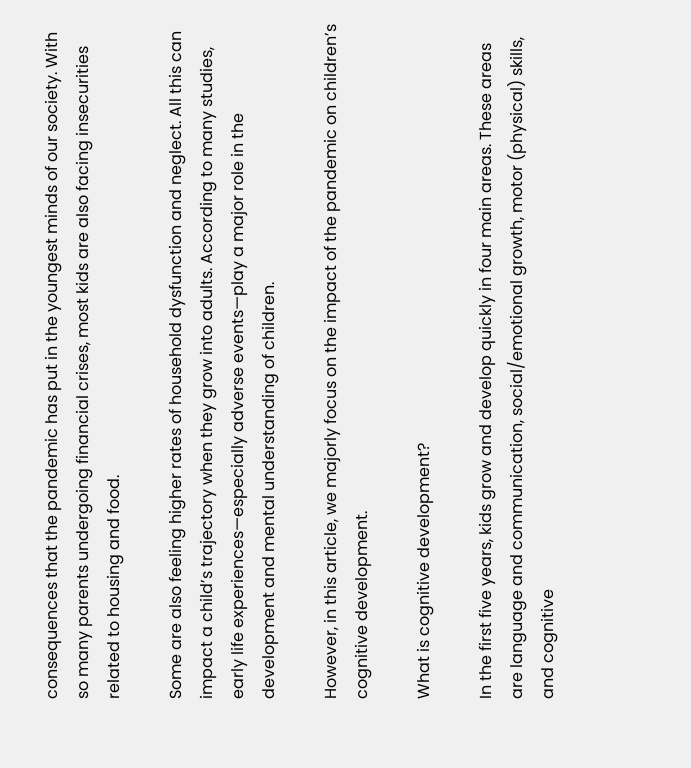consequences that the pandemic has put in the youngest minds of our society. With so many parents undergoing financial crises, most kids are also facing insecurities related to housing and food.

Some are also feeling higher rates of household dysfunction and neglect. All this can impact a child’s trajectory when they grow into adults. According to many studies, early life experiences—especially adverse events—play a major role in the development and mental understanding of children.

However, in this article, we majorly focus on the impact of the pandemic on children’s cognitive development.

What is cognitive development?

In the first five years, kids grow and develop quickly in four main areas. These areas are language and communication, social/emotional growth, motor (physical) skills, and cognitive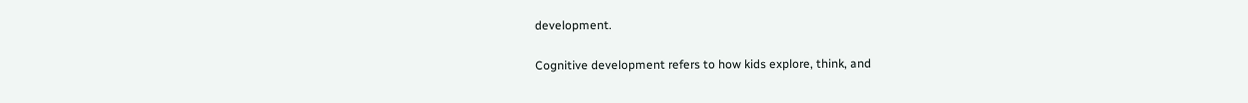development.

Cognitive development refers to how kids explore, think, and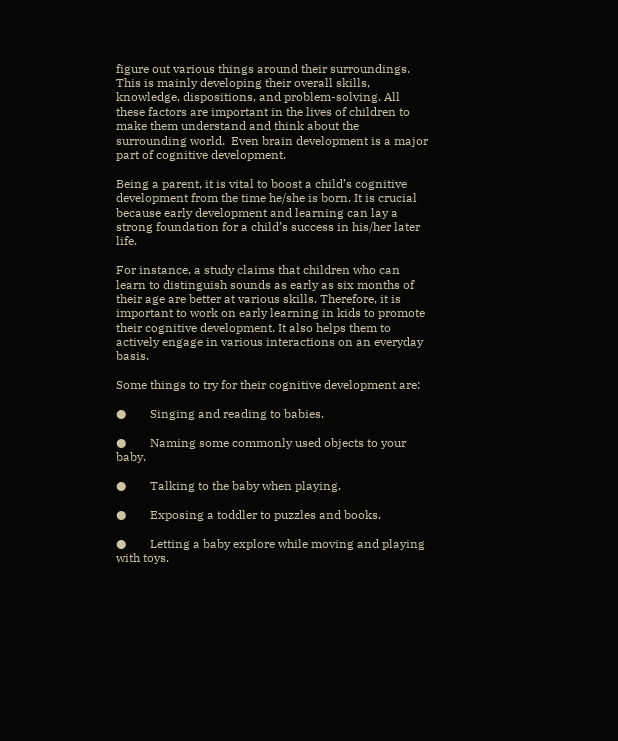figure out various things around their surroundings. This is mainly developing their overall skills, knowledge, dispositions, and problem-solving. All these factors are important in the lives of children to make them understand and think about the surrounding world.  Even brain development is a major part of cognitive development.

Being a parent, it is vital to boost a child’s cognitive development from the time he/she is born. It is crucial because early development and learning can lay a strong foundation for a child’s success in his/her later life.

For instance, a study claims that children who can learn to distinguish sounds as early as six months of their age are better at various skills. Therefore, it is important to work on early learning in kids to promote their cognitive development. It also helps them to actively engage in various interactions on an everyday basis.

Some things to try for their cognitive development are:

●        Singing and reading to babies.

●        Naming some commonly used objects to your baby.

●        Talking to the baby when playing.

●        Exposing a toddler to puzzles and books.

●        Letting a baby explore while moving and playing with toys.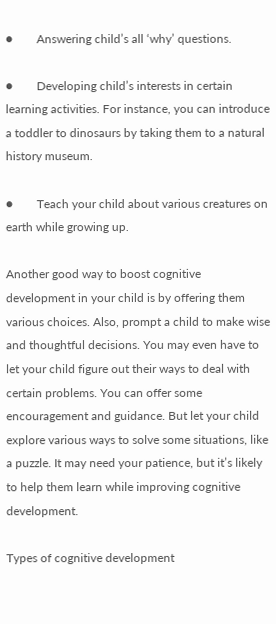●        Answering child’s all ‘why’ questions.

●        Developing child’s interests in certain learning activities. For instance, you can introduce a toddler to dinosaurs by taking them to a natural history museum.

●        Teach your child about various creatures on earth while growing up.

Another good way to boost cognitive development in your child is by offering them various choices. Also, prompt a child to make wise and thoughtful decisions. You may even have to let your child figure out their ways to deal with certain problems. You can offer some encouragement and guidance. But let your child explore various ways to solve some situations, like a puzzle. It may need your patience, but it’s likely to help them learn while improving cognitive development.

Types of cognitive development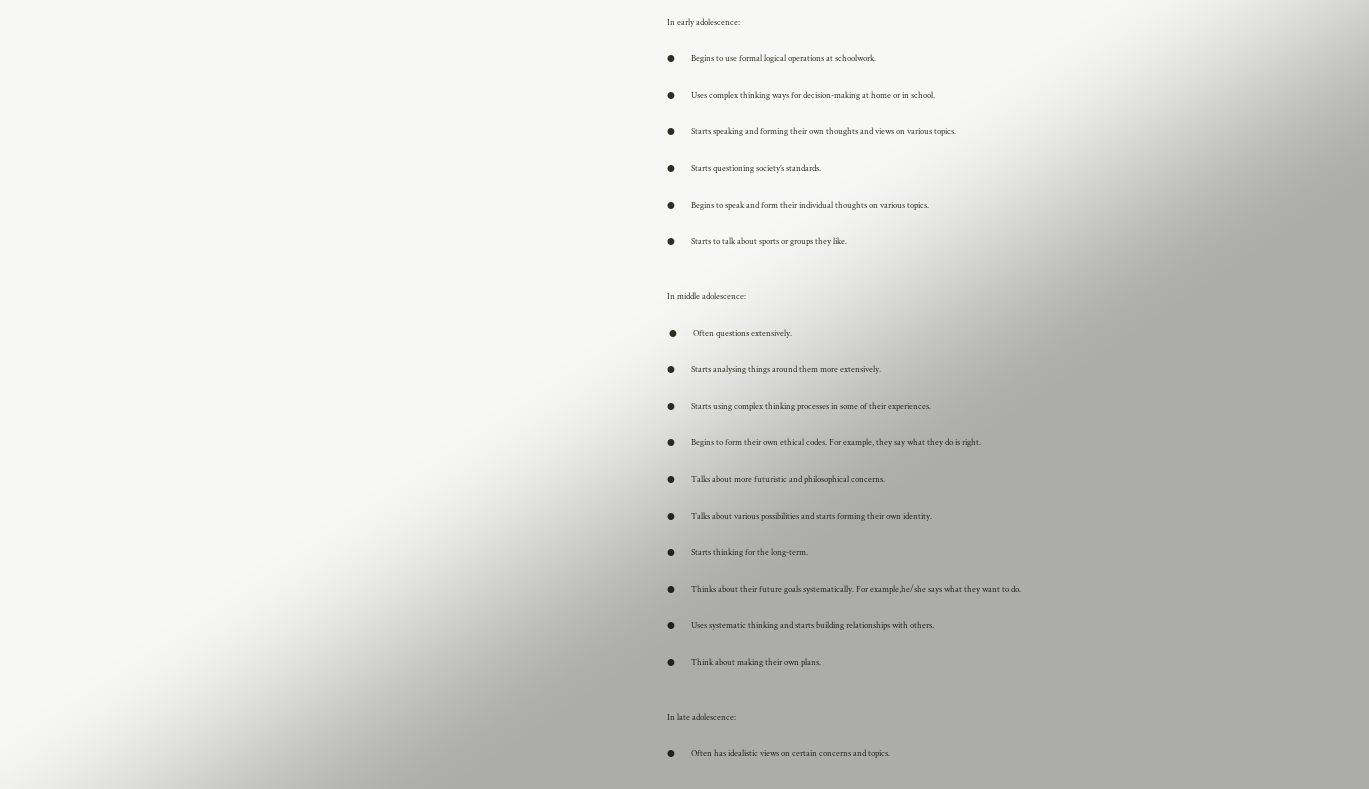In early adolescence:

●        Begins to use formal logical operations at schoolwork.

●        Uses complex thinking ways for decision-making at home or in school.

●        Starts speaking and forming their own thoughts and views on various topics.

●        Starts questioning society’s standards.

●        Begins to speak and form their individual thoughts on various topics.

●        Starts to talk about sports or groups they like.


In middle adolescence:

 ●        Often questions extensively.

●        Starts analysing things around them more extensively.

●        Starts using complex thinking processes in some of their experiences.

●        Begins to form their own ethical codes. For example, they say what they do is right.

●        Talks about more futuristic and philosophical concerns.

●        Talks about various possibilities and starts forming their own identity.

●        Starts thinking for the long-term.

●        Thinks about their future goals systematically. For example,he/she says what they want to do.

●        Uses systematic thinking and starts building relationships with others.

●        Think about making their own plans.


In late adolescence:

●        Often has idealistic views on certain concerns and topics.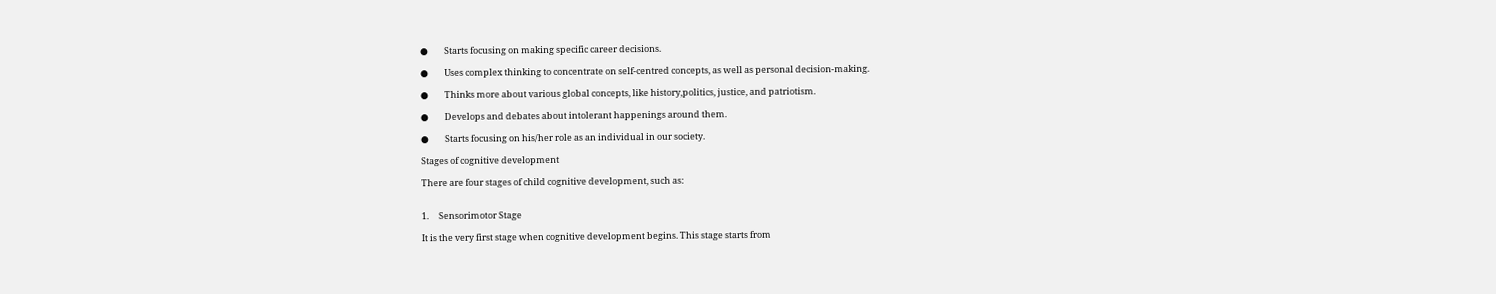●        Starts focusing on making specific career decisions.

●        Uses complex thinking to concentrate on self-centred concepts, as well as personal decision-making.

●        Thinks more about various global concepts, like history,politics, justice, and patriotism.

●        Develops and debates about intolerant happenings around them.

●        Starts focusing on his/her role as an individual in our society.

Stages of cognitive development

There are four stages of child cognitive development, such as:


1.     Sensorimotor Stage

It is the very first stage when cognitive development begins. This stage starts from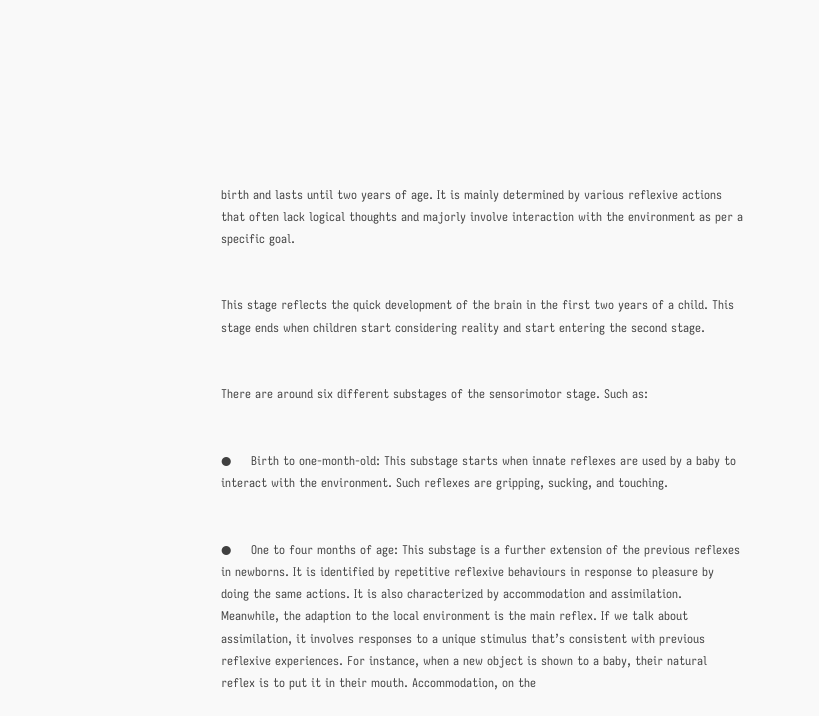birth and lasts until two years of age. It is mainly determined by various reflexive actions that often lack logical thoughts and majorly involve interaction with the environment as per a specific goal.


This stage reflects the quick development of the brain in the first two years of a child. This stage ends when children start considering reality and start entering the second stage.


There are around six different substages of the sensorimotor stage. Such as:


●     Birth to one-month-old: This substage starts when innate reflexes are used by a baby to interact with the environment. Such reflexes are gripping, sucking, and touching.


●     One to four months of age: This substage is a further extension of the previous reflexes in newborns. It is identified by repetitive reflexive behaviours in response to pleasure by doing the same actions. It is also characterized by accommodation and assimilation. Meanwhile, the adaption to the local environment is the main reflex. If we talk about assimilation, it involves responses to a unique stimulus that’s consistent with previous reflexive experiences. For instance, when a new object is shown to a baby, their natural reflex is to put it in their mouth. Accommodation, on the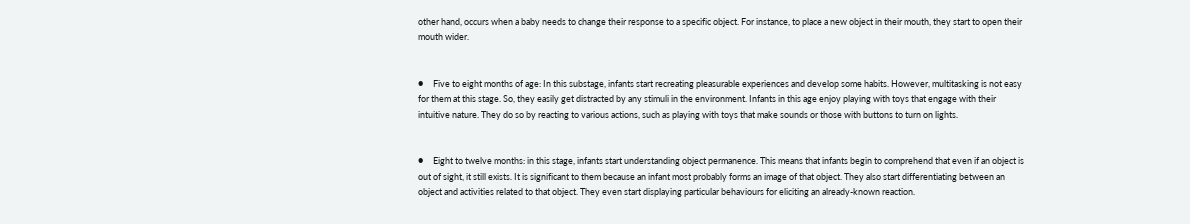other hand, occurs when a baby needs to change their response to a specific object. For instance, to place a new object in their mouth, they start to open their mouth wider.


●     Five to eight months of age: In this substage, infants start recreating pleasurable experiences and develop some habits. However, multitasking is not easy for them at this stage. So, they easily get distracted by any stimuli in the environment. Infants in this age enjoy playing with toys that engage with their intuitive nature. They do so by reacting to various actions, such as playing with toys that make sounds or those with buttons to turn on lights.


●     Eight to twelve months: in this stage, infants start understanding object permanence. This means that infants begin to comprehend that even if an object is out of sight, it still exists. It is significant to them because an infant most probably forms an image of that object. They also start differentiating between an object and activities related to that object. They even start displaying particular behaviours for eliciting an already-known reaction.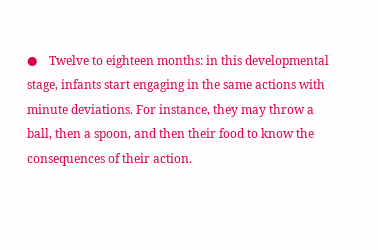●    Twelve to eighteen months: in this developmental stage, infants start engaging in the same actions with minute deviations. For instance, they may throw a ball, then a spoon, and then their food to know the consequences of their action.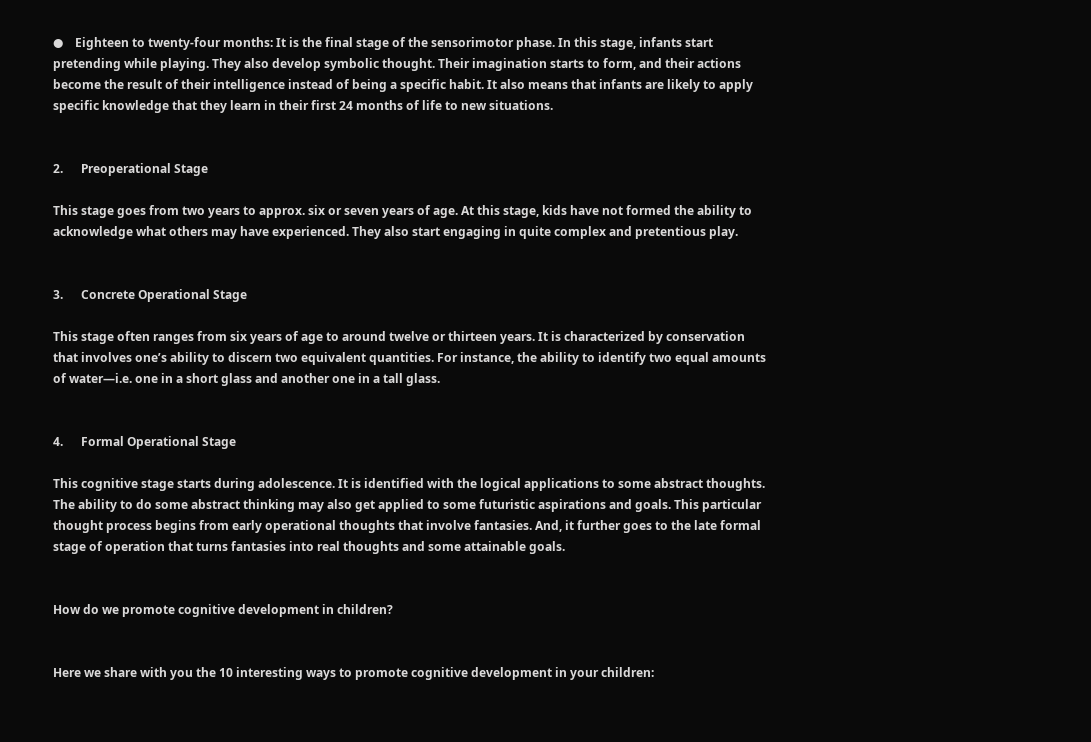●    Eighteen to twenty-four months: It is the final stage of the sensorimotor phase. In this stage, infants start pretending while playing. They also develop symbolic thought. Their imagination starts to form, and their actions become the result of their intelligence instead of being a specific habit. It also means that infants are likely to apply specific knowledge that they learn in their first 24 months of life to new situations.


2.      Preoperational Stage

This stage goes from two years to approx. six or seven years of age. At this stage, kids have not formed the ability to acknowledge what others may have experienced. They also start engaging in quite complex and pretentious play.


3.      Concrete Operational Stage

This stage often ranges from six years of age to around twelve or thirteen years. It is characterized by conservation that involves one’s ability to discern two equivalent quantities. For instance, the ability to identify two equal amounts of water—i.e. one in a short glass and another one in a tall glass.


4.      Formal Operational Stage

This cognitive stage starts during adolescence. It is identified with the logical applications to some abstract thoughts. The ability to do some abstract thinking may also get applied to some futuristic aspirations and goals. This particular thought process begins from early operational thoughts that involve fantasies. And, it further goes to the late formal stage of operation that turns fantasies into real thoughts and some attainable goals.


How do we promote cognitive development in children?


Here we share with you the 10 interesting ways to promote cognitive development in your children: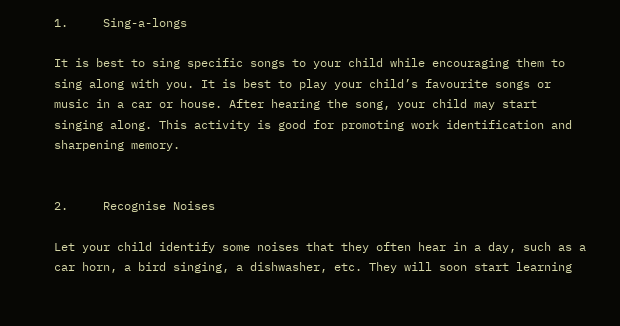1.     Sing-a-longs

It is best to sing specific songs to your child while encouraging them to sing along with you. It is best to play your child’s favourite songs or music in a car or house. After hearing the song, your child may start singing along. This activity is good for promoting work identification and sharpening memory.


2.     Recognise Noises

Let your child identify some noises that they often hear in a day, such as a car horn, a bird singing, a dishwasher, etc. They will soon start learning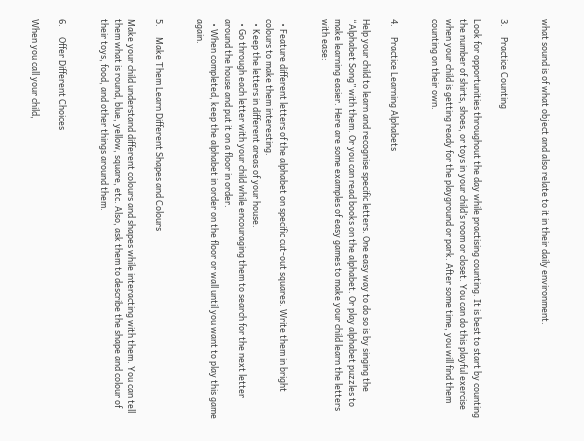what sound is of what object and also relate to it in their daily environment.


3.     Practice Counting

Look for opportunities throughout the day while practising counting. It is best to start by counting the number of shirts, shoes, or toys in your child’s room or closet. You can do this playful exercise when your child is getting ready for the playground or park. After some time, you will find them counting on their own.


4.     Practice Learning Alphabets

Help your child to learn and recognise specific letters. One easy way to do so is by singing the “Alphabet Song” with them. Or you can read books on the alphabet. Or play alphabet puzzles to make learning easier. Here are some examples of easy games to make your child learn the letters with ease:


  • Feature different letters of the alphabet on specific cut-out squares. Write them in bright colours to make them interesting.
  • Keep the letters in different areas of your house.
  • Go through each letter with your child while encouraging them to search for the next letter around the house and put it on a floor in order.
  • When completed, keep the alphabet in order on the floor or wall until you want to play this game again.


5.     Make Them Learn Different Shapes and Colours

Make your child understand different colours and shapes while interacting with them. You can tell them what is round, blue, yellow, square, etc. Also, ask them to describe the shape and colour of their toys, food, and other things around them.


6.     Offer Different Choices

When you call your child,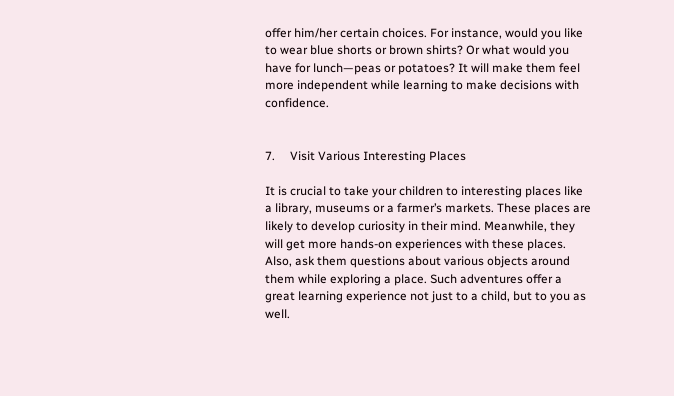offer him/her certain choices. For instance, would you like to wear blue shorts or brown shirts? Or what would you have for lunch—peas or potatoes? It will make them feel more independent while learning to make decisions with confidence.


7.     Visit Various Interesting Places

It is crucial to take your children to interesting places like a library, museums or a farmer’s markets. These places are likely to develop curiosity in their mind. Meanwhile, they will get more hands-on experiences with these places. Also, ask them questions about various objects around them while exploring a place. Such adventures offer a great learning experience not just to a child, but to you as well.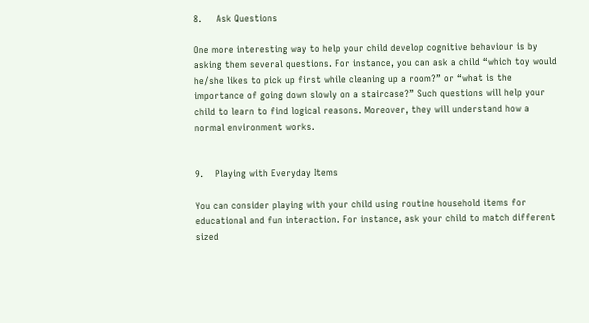8.     Ask Questions

One more interesting way to help your child develop cognitive behaviour is by asking them several questions. For instance, you can ask a child “which toy would he/she likes to pick up first while cleaning up a room?” or “what is the importance of going down slowly on a staircase?” Such questions will help your child to learn to find logical reasons. Moreover, they will understand how a normal environment works.


9.    Playing with Everyday Items

You can consider playing with your child using routine household items for educational and fun interaction. For instance, ask your child to match different sized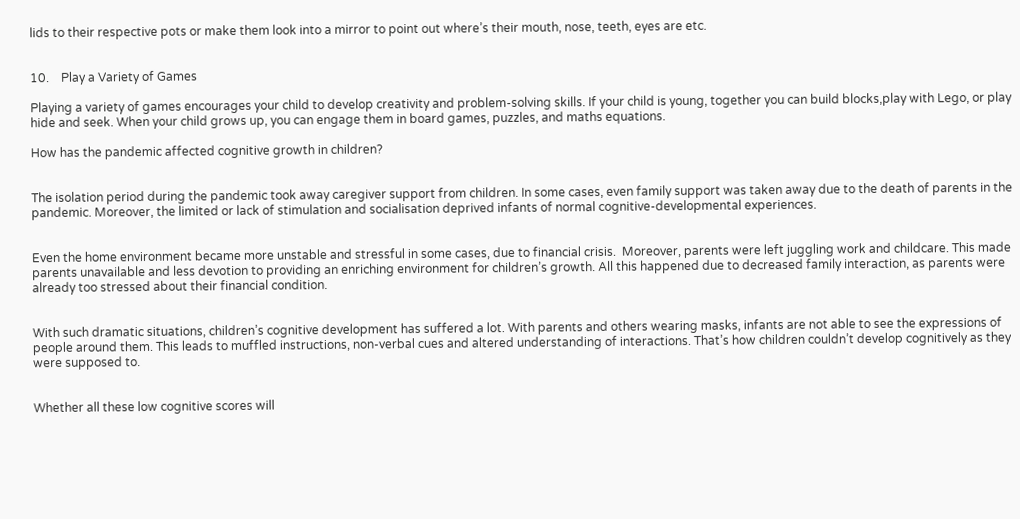lids to their respective pots or make them look into a mirror to point out where’s their mouth, nose, teeth, eyes are etc.


10.    Play a Variety of Games

Playing a variety of games encourages your child to develop creativity and problem-solving skills. If your child is young, together you can build blocks,play with Lego, or play hide and seek. When your child grows up, you can engage them in board games, puzzles, and maths equations.

How has the pandemic affected cognitive growth in children?


The isolation period during the pandemic took away caregiver support from children. In some cases, even family support was taken away due to the death of parents in the pandemic. Moreover, the limited or lack of stimulation and socialisation deprived infants of normal cognitive-developmental experiences.


Even the home environment became more unstable and stressful in some cases, due to financial crisis.  Moreover, parents were left juggling work and childcare. This made parents unavailable and less devotion to providing an enriching environment for children’s growth. All this happened due to decreased family interaction, as parents were already too stressed about their financial condition.


With such dramatic situations, children’s cognitive development has suffered a lot. With parents and others wearing masks, infants are not able to see the expressions of people around them. This leads to muffled instructions, non-verbal cues and altered understanding of interactions. That’s how children couldn’t develop cognitively as they were supposed to.


Whether all these low cognitive scores will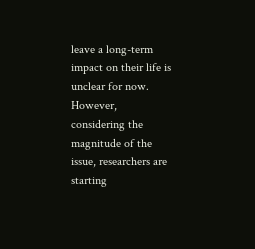leave a long-term impact on their life is unclear for now. However, considering the magnitude of the issue, researchers are starting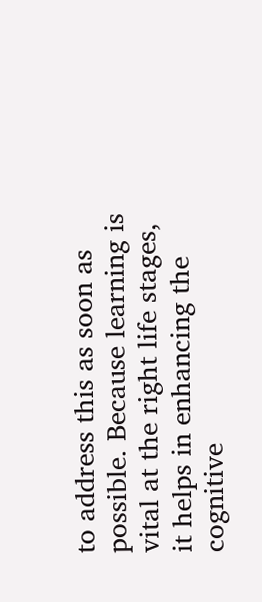to address this as soon as possible. Because learning is vital at the right life stages, it helps in enhancing the cognitive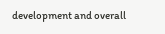development and overall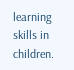learning skills in children.